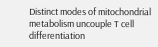Distinct modes of mitochondrial metabolism uncouple T cell differentiation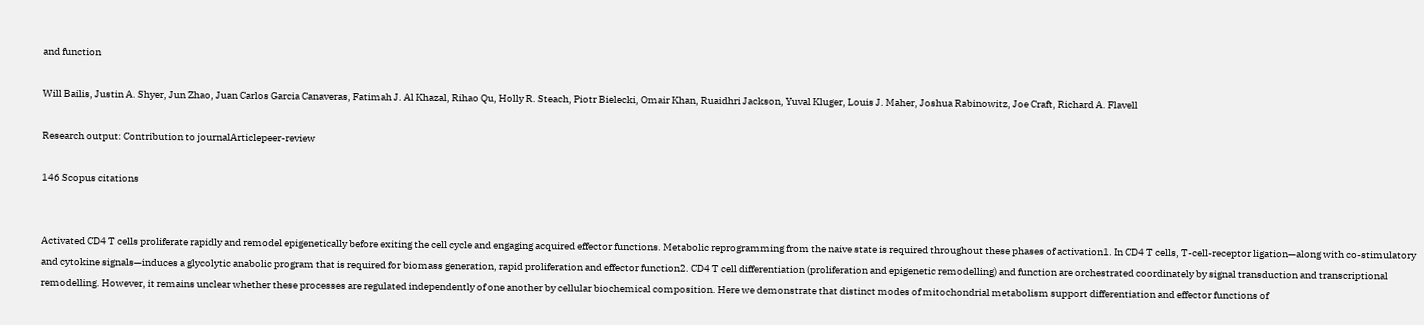and function

Will Bailis, Justin A. Shyer, Jun Zhao, Juan Carlos Garcia Canaveras, Fatimah J. Al Khazal, Rihao Qu, Holly R. Steach, Piotr Bielecki, Omair Khan, Ruaidhri Jackson, Yuval Kluger, Louis J. Maher, Joshua Rabinowitz, Joe Craft, Richard A. Flavell

Research output: Contribution to journalArticlepeer-review

146 Scopus citations


Activated CD4 T cells proliferate rapidly and remodel epigenetically before exiting the cell cycle and engaging acquired effector functions. Metabolic reprogramming from the naive state is required throughout these phases of activation1. In CD4 T cells, T-cell-receptor ligation—along with co-stimulatory and cytokine signals—induces a glycolytic anabolic program that is required for biomass generation, rapid proliferation and effector function2. CD4 T cell differentiation (proliferation and epigenetic remodelling) and function are orchestrated coordinately by signal transduction and transcriptional remodelling. However, it remains unclear whether these processes are regulated independently of one another by cellular biochemical composition. Here we demonstrate that distinct modes of mitochondrial metabolism support differentiation and effector functions of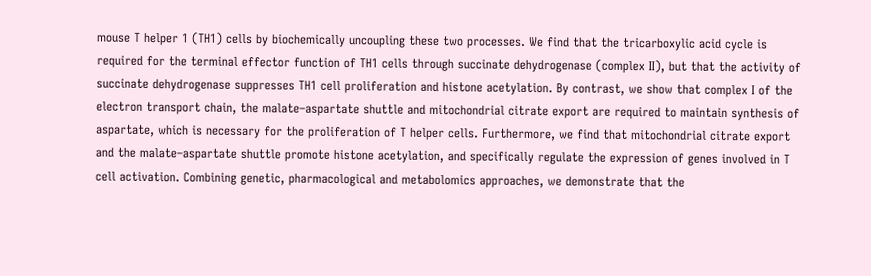mouse T helper 1 (TH1) cells by biochemically uncoupling these two processes. We find that the tricarboxylic acid cycle is required for the terminal effector function of TH1 cells through succinate dehydrogenase (complex II), but that the activity of succinate dehydrogenase suppresses TH1 cell proliferation and histone acetylation. By contrast, we show that complex I of the electron transport chain, the malate–aspartate shuttle and mitochondrial citrate export are required to maintain synthesis of aspartate, which is necessary for the proliferation of T helper cells. Furthermore, we find that mitochondrial citrate export and the malate–aspartate shuttle promote histone acetylation, and specifically regulate the expression of genes involved in T cell activation. Combining genetic, pharmacological and metabolomics approaches, we demonstrate that the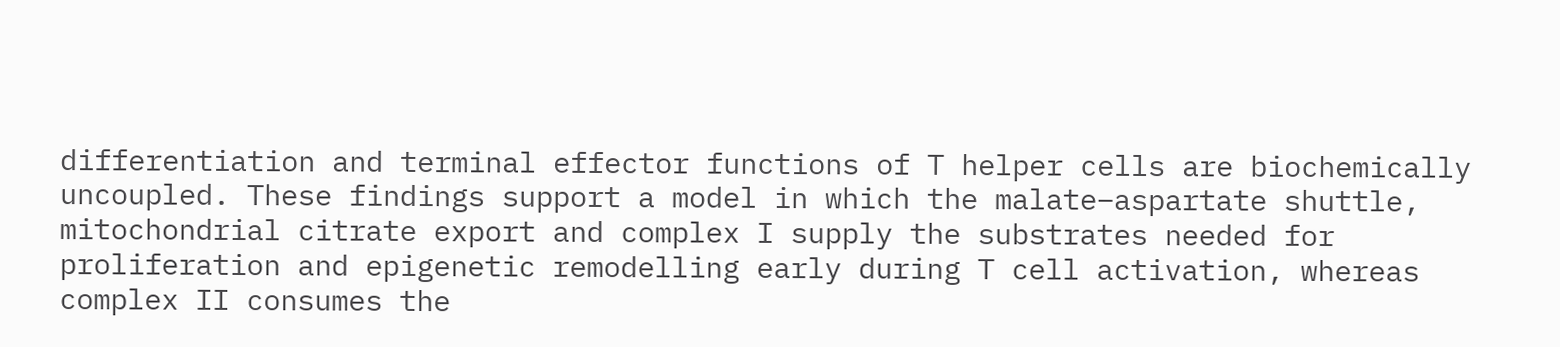differentiation and terminal effector functions of T helper cells are biochemically uncoupled. These findings support a model in which the malate–aspartate shuttle, mitochondrial citrate export and complex I supply the substrates needed for proliferation and epigenetic remodelling early during T cell activation, whereas complex II consumes the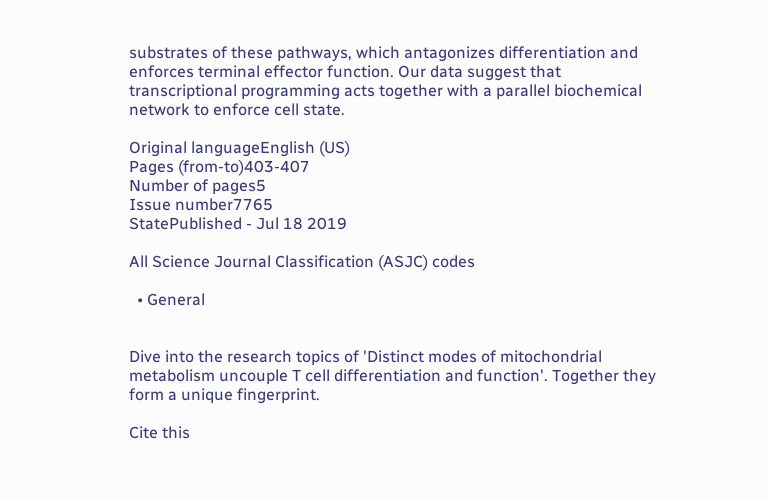substrates of these pathways, which antagonizes differentiation and enforces terminal effector function. Our data suggest that transcriptional programming acts together with a parallel biochemical network to enforce cell state.

Original languageEnglish (US)
Pages (from-to)403-407
Number of pages5
Issue number7765
StatePublished - Jul 18 2019

All Science Journal Classification (ASJC) codes

  • General


Dive into the research topics of 'Distinct modes of mitochondrial metabolism uncouple T cell differentiation and function'. Together they form a unique fingerprint.

Cite this